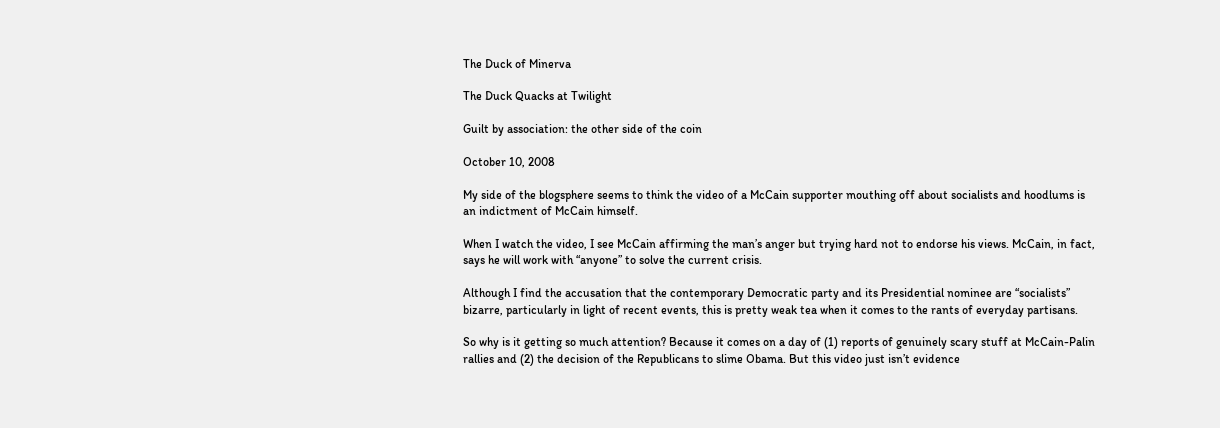The Duck of Minerva

The Duck Quacks at Twilight

Guilt by association: the other side of the coin

October 10, 2008

My side of the blogsphere seems to think the video of a McCain supporter mouthing off about socialists and hoodlums is an indictment of McCain himself.

When I watch the video, I see McCain affirming the man’s anger but trying hard not to endorse his views. McCain, in fact, says he will work with “anyone” to solve the current crisis.

Although I find the accusation that the contemporary Democratic party and its Presidential nominee are “socialists” bizarre, particularly in light of recent events, this is pretty weak tea when it comes to the rants of everyday partisans.

So why is it getting so much attention? Because it comes on a day of (1) reports of genuinely scary stuff at McCain-Palin rallies and (2) the decision of the Republicans to slime Obama. But this video just isn’t evidence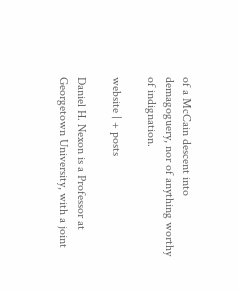of a McCain descent into demagoguery, nor of anything worthy of indignation.

website | + posts

Daniel H. Nexon is a Professor at Georgetown University, with a joint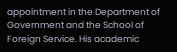appointment in the Department of Government and the School of Foreign Service. His academic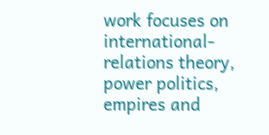work focuses on international-relations theory, power politics, empires and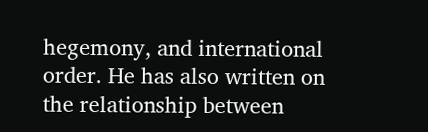hegemony, and international order. He has also written on the relationship between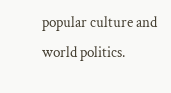popular culture and world politics.